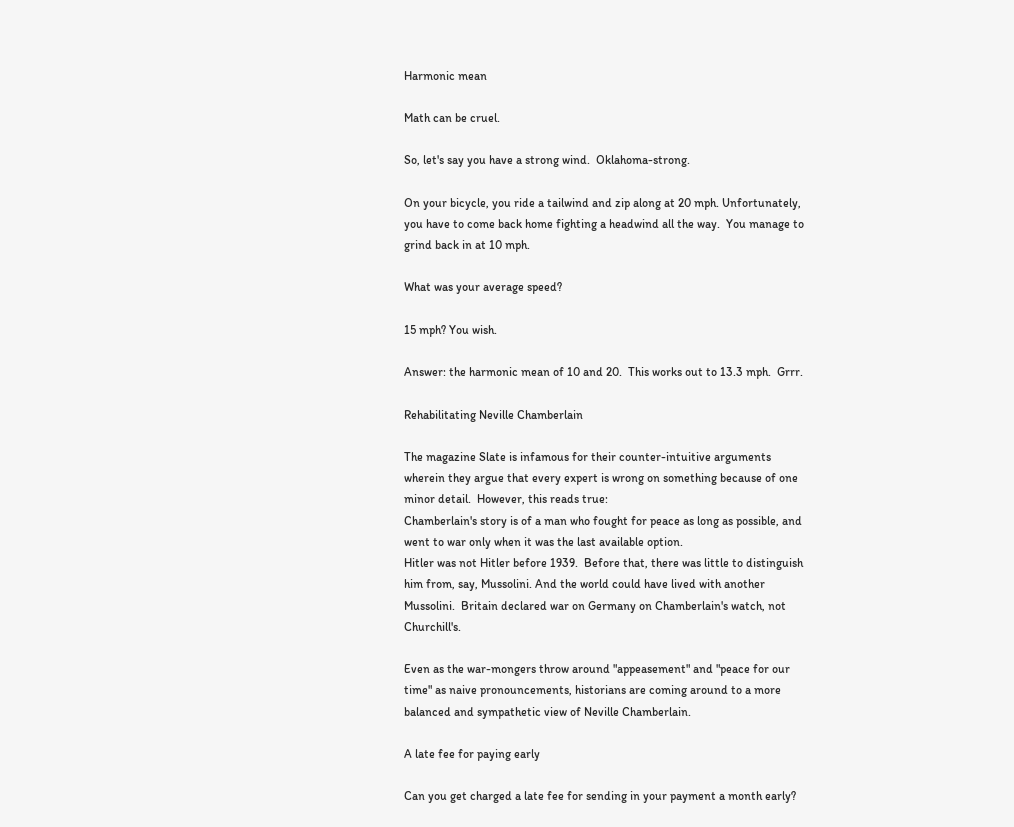Harmonic mean

Math can be cruel.

So, let's say you have a strong wind.  Oklahoma-strong.

On your bicycle, you ride a tailwind and zip along at 20 mph. Unfortunately, you have to come back home fighting a headwind all the way.  You manage to grind back in at 10 mph.

What was your average speed?

15 mph? You wish.

Answer: the harmonic mean of 10 and 20.  This works out to 13.3 mph.  Grrr.

Rehabilitating Neville Chamberlain

The magazine Slate is infamous for their counter-intuitive arguments wherein they argue that every expert is wrong on something because of one minor detail.  However, this reads true:
Chamberlain's story is of a man who fought for peace as long as possible, and went to war only when it was the last available option.
Hitler was not Hitler before 1939.  Before that, there was little to distinguish him from, say, Mussolini. And the world could have lived with another Mussolini.  Britain declared war on Germany on Chamberlain's watch, not Churchill's.

Even as the war-mongers throw around "appeasement" and "peace for our time" as naive pronouncements, historians are coming around to a more balanced and sympathetic view of Neville Chamberlain.

A late fee for paying early

Can you get charged a late fee for sending in your payment a month early?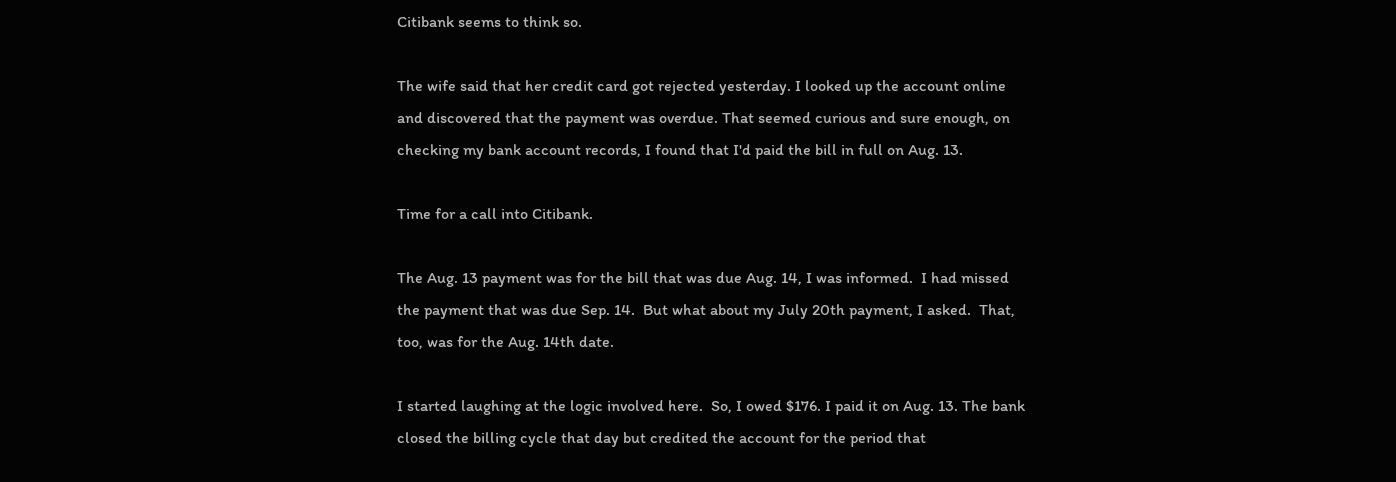Citibank seems to think so.

The wife said that her credit card got rejected yesterday. I looked up the account online and discovered that the payment was overdue. That seemed curious and sure enough, on checking my bank account records, I found that I'd paid the bill in full on Aug. 13.

Time for a call into Citibank.

The Aug. 13 payment was for the bill that was due Aug. 14, I was informed.  I had missed the payment that was due Sep. 14.  But what about my July 20th payment, I asked.  That, too, was for the Aug. 14th date.

I started laughing at the logic involved here.  So, I owed $176. I paid it on Aug. 13. The bank closed the billing cycle that day but credited the account for the period that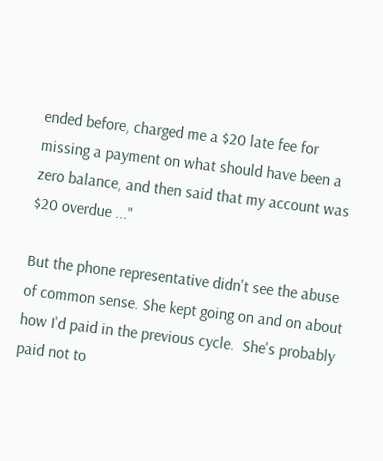ended before, charged me a $20 late fee for missing a payment on what should have been a zero balance, and then said that my account was $20 overdue ..."

But the phone representative didn't see the abuse of common sense. She kept going on and on about how I'd paid in the previous cycle.  She's probably paid not to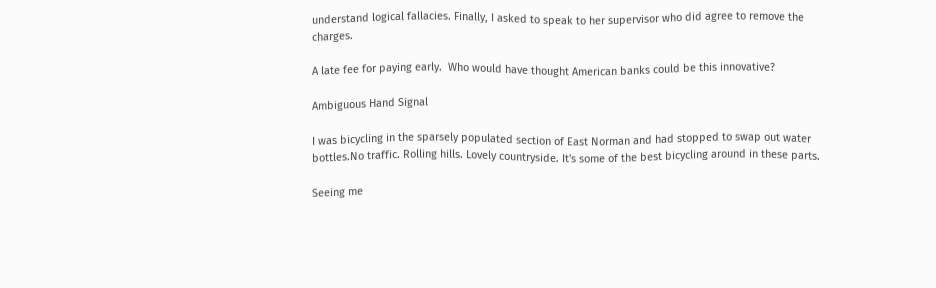understand logical fallacies. Finally, I asked to speak to her supervisor who did agree to remove the charges.

A late fee for paying early.  Who would have thought American banks could be this innovative?

Ambiguous Hand Signal

I was bicycling in the sparsely populated section of East Norman and had stopped to swap out water bottles.No traffic. Rolling hills. Lovely countryside. It's some of the best bicycling around in these parts.

Seeing me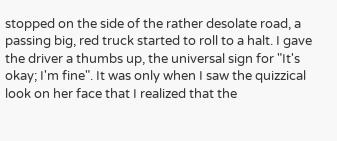stopped on the side of the rather desolate road, a passing big, red truck started to roll to a halt. I gave the driver a thumbs up, the universal sign for "It's okay; I'm fine". It was only when I saw the quizzical look on her face that I realized that the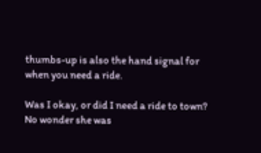thumbs-up is also the hand signal for when you need a ride.

Was I okay, or did I need a ride to town? No wonder she was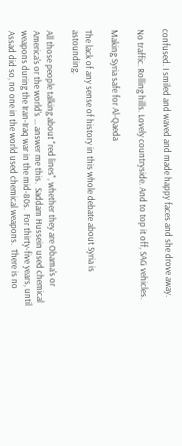confused. I smiled and waved and made happy faces and she drove away.

No traffic. Rolling hills. Lovely countryside. And to top it off, SAG vehicles.

Making Syria safe for Al-Qaeda

The lack of any sense of history in this whole debate about Syria is astounding.

All those people talking about "red lines", whether they are Obama's or America's or the world's ... answer me this.  Saddam Hussein used chemical weapons during the Iran-Iraq war in the mid-80s.  For thirty-five years, until Assad did so, no one in the world used chemical weapons.  There is no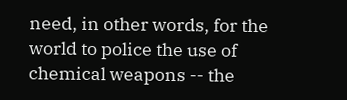need, in other words, for the world to police the use of chemical weapons -- the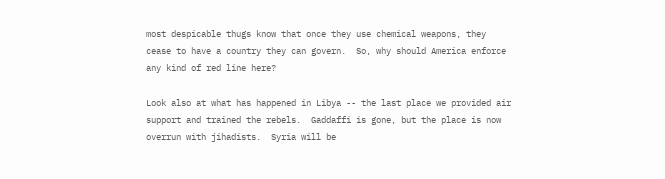most despicable thugs know that once they use chemical weapons, they cease to have a country they can govern.  So, why should America enforce any kind of red line here?

Look also at what has happened in Libya -- the last place we provided air support and trained the rebels.  Gaddaffi is gone, but the place is now overrun with jihadists.  Syria will be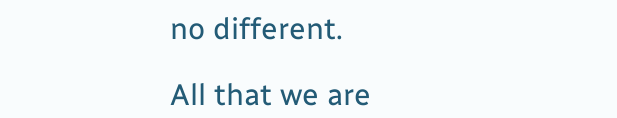no different.

All that we are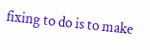fixing to do is to make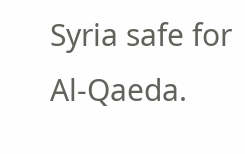Syria safe for Al-Qaeda.